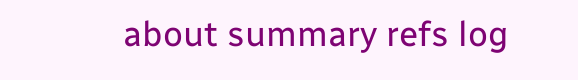about summary refs log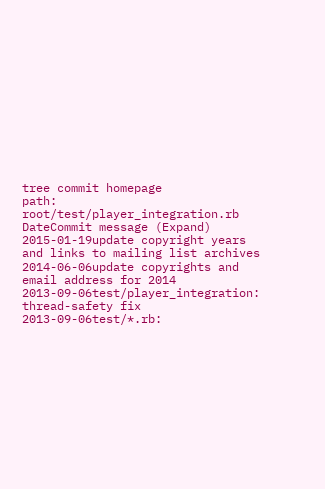tree commit homepage
path: root/test/player_integration.rb
DateCommit message (Expand)
2015-01-19update copyright years and links to mailing list archives
2014-06-06update copyrights and email address for 2014
2013-09-06test/player_integration: thread-safety fix
2013-09-06test/*.rb: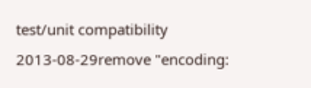test/unit compatibility
2013-08-29remove "encoding: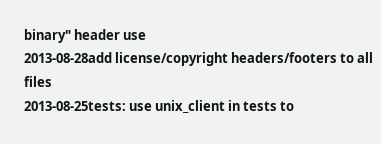binary" header use
2013-08-28add license/copyright headers/footers to all files
2013-08-25tests: use unix_client in tests to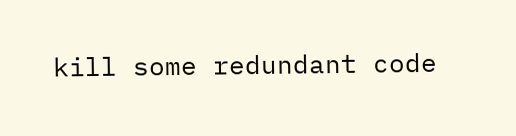kill some redundant code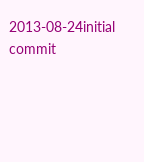2013-08-24initial commit